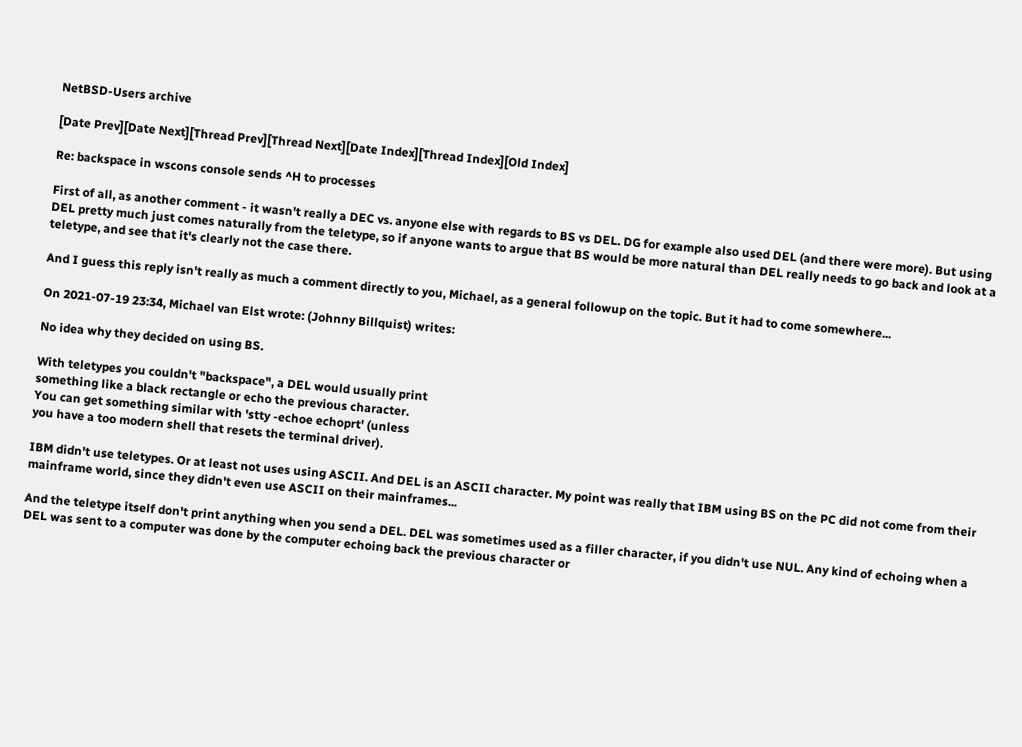NetBSD-Users archive

[Date Prev][Date Next][Thread Prev][Thread Next][Date Index][Thread Index][Old Index]

Re: backspace in wscons console sends ^H to processes

First of all, as another comment - it wasn't really a DEC vs. anyone else with regards to BS vs DEL. DG for example also used DEL (and there were more). But using DEL pretty much just comes naturally from the teletype, so if anyone wants to argue that BS would be more natural than DEL really needs to go back and look at a teletype, and see that it's clearly not the case there.

And I guess this reply isn't really as much a comment directly to you, Michael, as a general followup on the topic. But it had to come somewhere...

On 2021-07-19 23:34, Michael van Elst wrote: (Johnny Billquist) writes:

No idea why they decided on using BS.

With teletypes you couldn't "backspace", a DEL would usually print
something like a black rectangle or echo the previous character.
You can get something similar with 'stty -echoe echoprt' (unless
you have a too modern shell that resets the terminal driver).

IBM didn't use teletypes. Or at least not uses using ASCII. And DEL is an ASCII character. My point was really that IBM using BS on the PC did not come from their mainframe world, since they didn't even use ASCII on their mainframes...

And the teletype itself don't print anything when you send a DEL. DEL was sometimes used as a filler character, if you didn't use NUL. Any kind of echoing when a DEL was sent to a computer was done by the computer echoing back the previous character or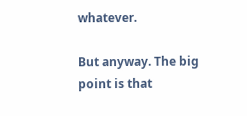whatever.

But anyway. The big point is that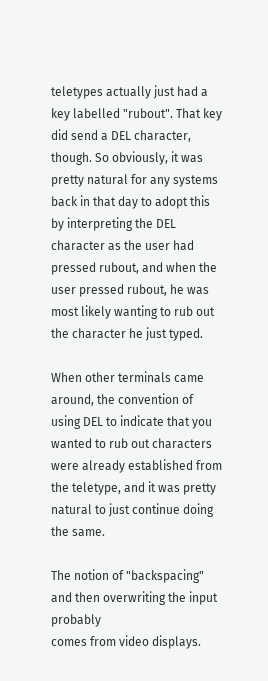teletypes actually just had a key labelled "rubout". That key did send a DEL character, though. So obviously, it was pretty natural for any systems back in that day to adopt this by interpreting the DEL character as the user had pressed rubout, and when the user pressed rubout, he was most likely wanting to rub out the character he just typed.

When other terminals came around, the convention of using DEL to indicate that you wanted to rub out characters were already established from the teletype, and it was pretty natural to just continue doing the same.

The notion of "backspacing" and then overwriting the input probably
comes from video displays.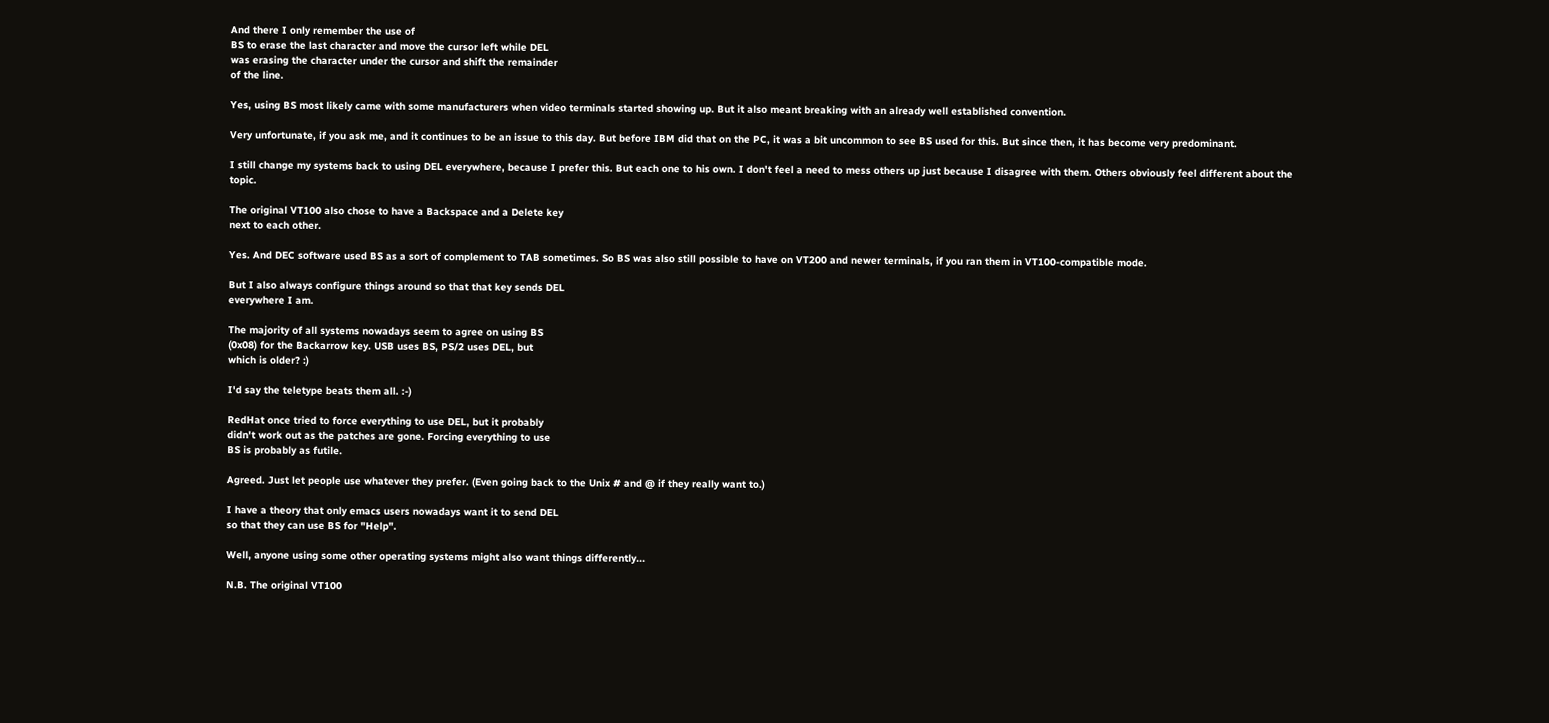And there I only remember the use of
BS to erase the last character and move the cursor left while DEL
was erasing the character under the cursor and shift the remainder
of the line.

Yes, using BS most likely came with some manufacturers when video terminals started showing up. But it also meant breaking with an already well established convention.

Very unfortunate, if you ask me, and it continues to be an issue to this day. But before IBM did that on the PC, it was a bit uncommon to see BS used for this. But since then, it has become very predominant.

I still change my systems back to using DEL everywhere, because I prefer this. But each one to his own. I don't feel a need to mess others up just because I disagree with them. Others obviously feel different about the topic.

The original VT100 also chose to have a Backspace and a Delete key
next to each other.

Yes. And DEC software used BS as a sort of complement to TAB sometimes. So BS was also still possible to have on VT200 and newer terminals, if you ran them in VT100-compatible mode.

But I also always configure things around so that that key sends DEL
everywhere I am.

The majority of all systems nowadays seem to agree on using BS
(0x08) for the Backarrow key. USB uses BS, PS/2 uses DEL, but
which is older? :)

I'd say the teletype beats them all. :-)

RedHat once tried to force everything to use DEL, but it probably
didn't work out as the patches are gone. Forcing everything to use
BS is probably as futile.

Agreed. Just let people use whatever they prefer. (Even going back to the Unix # and @ if they really want to.)

I have a theory that only emacs users nowadays want it to send DEL
so that they can use BS for "Help".

Well, anyone using some other operating systems might also want things differently...

N.B. The original VT100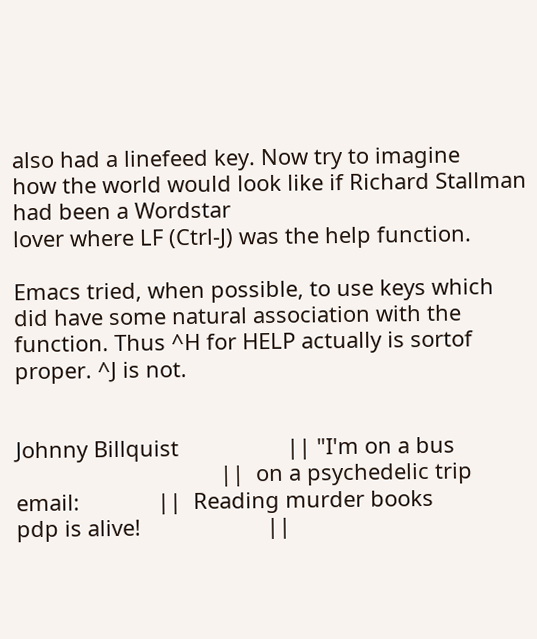also had a linefeed key. Now try to imagine
how the world would look like if Richard Stallman had been a Wordstar
lover where LF (Ctrl-J) was the help function.

Emacs tried, when possible, to use keys which did have some natural association with the function. Thus ^H for HELP actually is sortof proper. ^J is not.


Johnny Billquist                  || "I'm on a bus
                                  ||  on a psychedelic trip
email:             ||  Reading murder books
pdp is alive!                     ||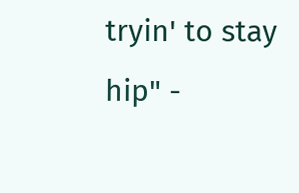tryin' to stay hip" -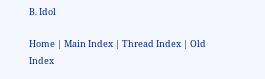B. Idol

Home | Main Index | Thread Index | Old Index